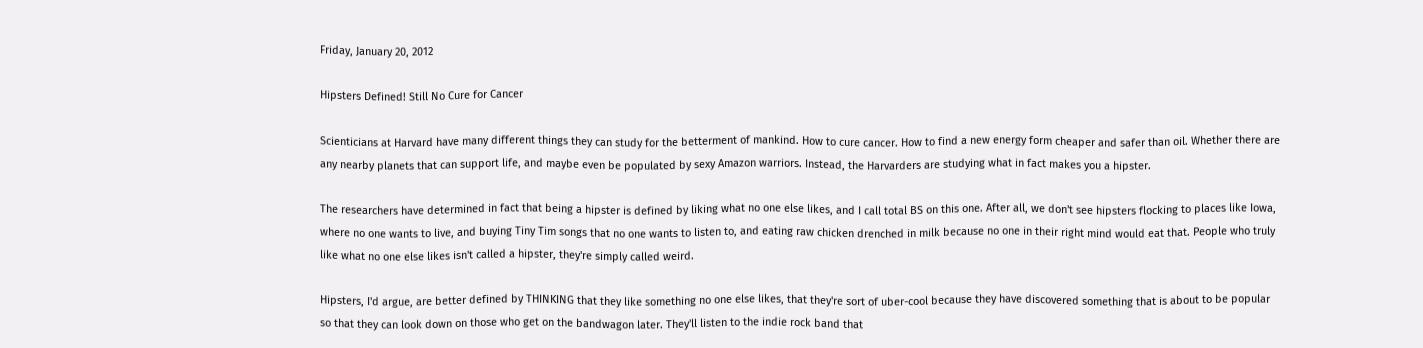Friday, January 20, 2012

Hipsters Defined! Still No Cure for Cancer

Scienticians at Harvard have many different things they can study for the betterment of mankind. How to cure cancer. How to find a new energy form cheaper and safer than oil. Whether there are any nearby planets that can support life, and maybe even be populated by sexy Amazon warriors. Instead, the Harvarders are studying what in fact makes you a hipster.

The researchers have determined in fact that being a hipster is defined by liking what no one else likes, and I call total BS on this one. After all, we don't see hipsters flocking to places like Iowa, where no one wants to live, and buying Tiny Tim songs that no one wants to listen to, and eating raw chicken drenched in milk because no one in their right mind would eat that. People who truly like what no one else likes isn't called a hipster, they're simply called weird.

Hipsters, I'd argue, are better defined by THINKING that they like something no one else likes, that they're sort of uber-cool because they have discovered something that is about to be popular so that they can look down on those who get on the bandwagon later. They'll listen to the indie rock band that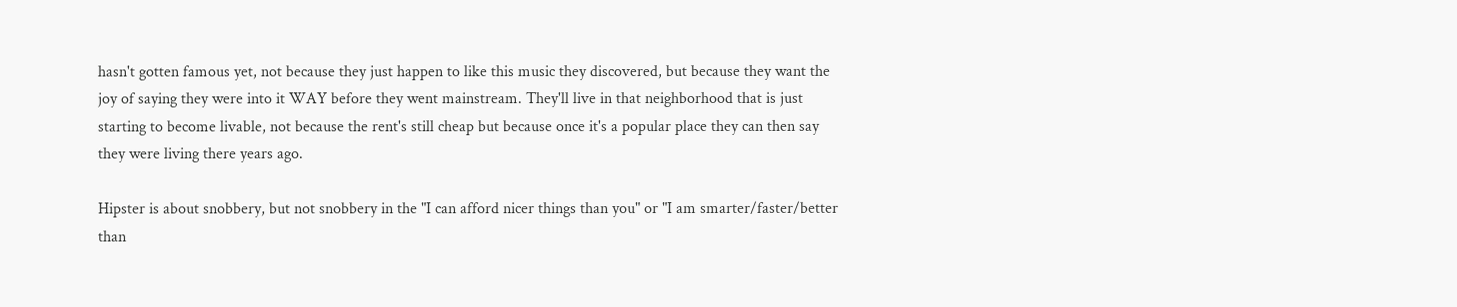hasn't gotten famous yet, not because they just happen to like this music they discovered, but because they want the joy of saying they were into it WAY before they went mainstream. They'll live in that neighborhood that is just starting to become livable, not because the rent's still cheap but because once it's a popular place they can then say they were living there years ago.

Hipster is about snobbery, but not snobbery in the "I can afford nicer things than you" or "I am smarter/faster/better than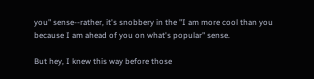you" sense--rather, it's snobbery in the "I am more cool than you because I am ahead of you on what's popular" sense.

But hey, I knew this way before those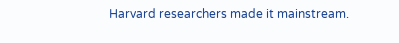Harvard researchers made it mainstream.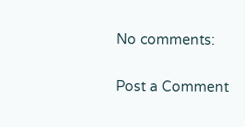No comments:

Post a Comment